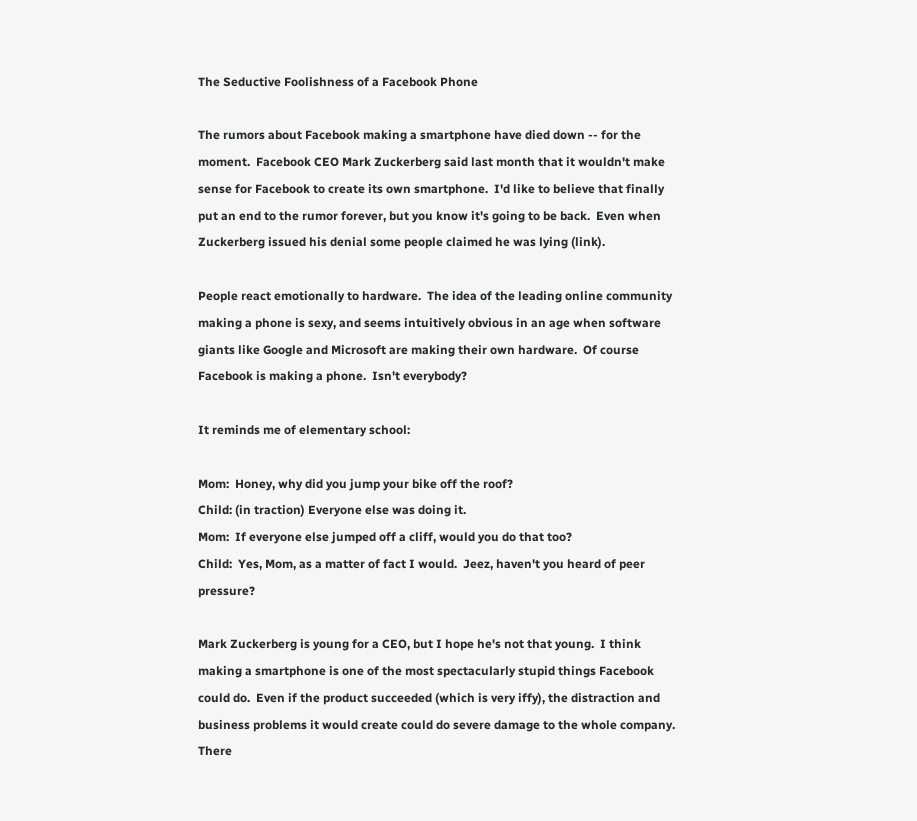The Seductive Foolishness of a Facebook Phone

The rumors about Facebook making a smartphone have died down -- for the moment.  Facebook CEO Mark Zuckerberg said last month that it wouldn't make sense for Facebook to create its own smartphone.  I'd like to believe that finally put an end to the rumor forever, but you know it's going to be back.  Even when Zuckerberg issued his denial some people claimed he was lying (link).

People react emotionally to hardware.  The idea of the leading online community making a phone is sexy, and seems intuitively obvious in an age when software giants like Google and Microsoft are making their own hardware.  Of course Facebook is making a phone.  Isn't everybody?

It reminds me of elementary school:

Mom:  Honey, why did you jump your bike off the roof?
Child: (in traction) Everyone else was doing it.
Mom:  If everyone else jumped off a cliff, would you do that too?
Child:  Yes, Mom, as a matter of fact I would.  Jeez, haven't you heard of peer pressure?

Mark Zuckerberg is young for a CEO, but I hope he's not that young.  I think making a smartphone is one of the most spectacularly stupid things Facebook could do.  Even if the product succeeded (which is very iffy), the distraction and business problems it would create could do severe damage to the whole company.  There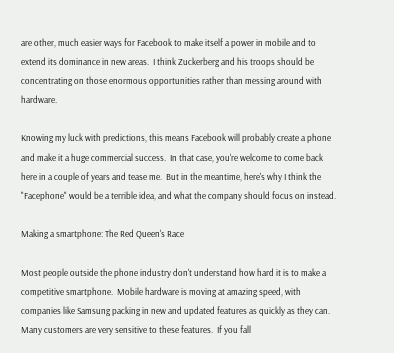are other, much easier ways for Facebook to make itself a power in mobile and to extend its dominance in new areas.  I think Zuckerberg and his troops should be concentrating on those enormous opportunities rather than messing around with hardware.

Knowing my luck with predictions, this means Facebook will probably create a phone and make it a huge commercial success.  In that case, you're welcome to come back here in a couple of years and tease me.  But in the meantime, here's why I think the "Facephone" would be a terrible idea, and what the company should focus on instead.

Making a smartphone: The Red Queen's Race

Most people outside the phone industry don't understand how hard it is to make a competitive smartphone.  Mobile hardware is moving at amazing speed, with companies like Samsung packing in new and updated features as quickly as they can.  Many customers are very sensitive to these features.  If you fall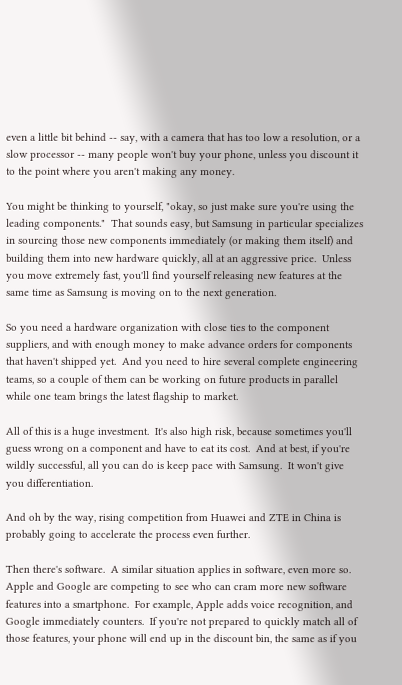even a little bit behind -- say, with a camera that has too low a resolution, or a slow processor -- many people won't buy your phone, unless you discount it to the point where you aren't making any money.

You might be thinking to yourself, "okay, so just make sure you're using the leading components."  That sounds easy, but Samsung in particular specializes in sourcing those new components immediately (or making them itself) and building them into new hardware quickly, all at an aggressive price.  Unless you move extremely fast, you'll find yourself releasing new features at the same time as Samsung is moving on to the next generation.

So you need a hardware organization with close ties to the component suppliers, and with enough money to make advance orders for components that haven't shipped yet.  And you need to hire several complete engineering teams, so a couple of them can be working on future products in parallel while one team brings the latest flagship to market.

All of this is a huge investment.  It's also high risk, because sometimes you'll guess wrong on a component and have to eat its cost.  And at best, if you're wildly successful, all you can do is keep pace with Samsung.  It won't give you differentiation.

And oh by the way, rising competition from Huawei and ZTE in China is probably going to accelerate the process even further.

Then there's software.  A similar situation applies in software, even more so.  Apple and Google are competing to see who can cram more new software features into a smartphone.  For example, Apple adds voice recognition, and Google immediately counters.  If you're not prepared to quickly match all of those features, your phone will end up in the discount bin, the same as if you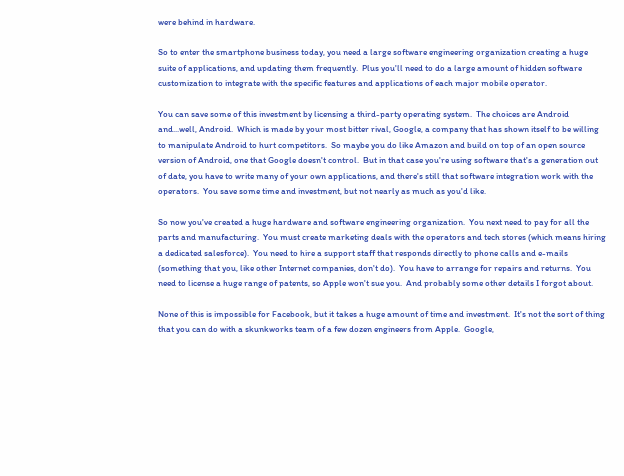were behind in hardware.

So to enter the smartphone business today, you need a large software engineering organization creating a huge suite of applications, and updating them frequently.  Plus you'll need to do a large amount of hidden software customization to integrate with the specific features and applications of each major mobile operator.

You can save some of this investment by licensing a third-party operating system.  The choices are Android and...well, Android.  Which is made by your most bitter rival, Google, a company that has shown itself to be willing to manipulate Android to hurt competitors.  So maybe you do like Amazon and build on top of an open source version of Android, one that Google doesn't control.  But in that case you're using software that's a generation out of date, you have to write many of your own applications, and there's still that software integration work with the operators.  You save some time and investment, but not nearly as much as you'd like.

So now you've created a huge hardware and software engineering organization.  You next need to pay for all the parts and manufacturing.  You must create marketing deals with the operators and tech stores (which means hiring a dedicated salesforce).  You need to hire a support staff that responds directly to phone calls and e-mails (something that you, like other Internet companies, don't do).  You have to arrange for repairs and returns.  You need to license a huge range of patents, so Apple won't sue you.  And probably some other details I forgot about.

None of this is impossible for Facebook, but it takes a huge amount of time and investment.  It's not the sort of thing that you can do with a skunkworks team of a few dozen engineers from Apple.  Google,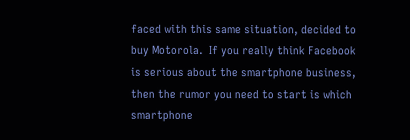faced with this same situation, decided to buy Motorola.  If you really think Facebook is serious about the smartphone business, then the rumor you need to start is which smartphone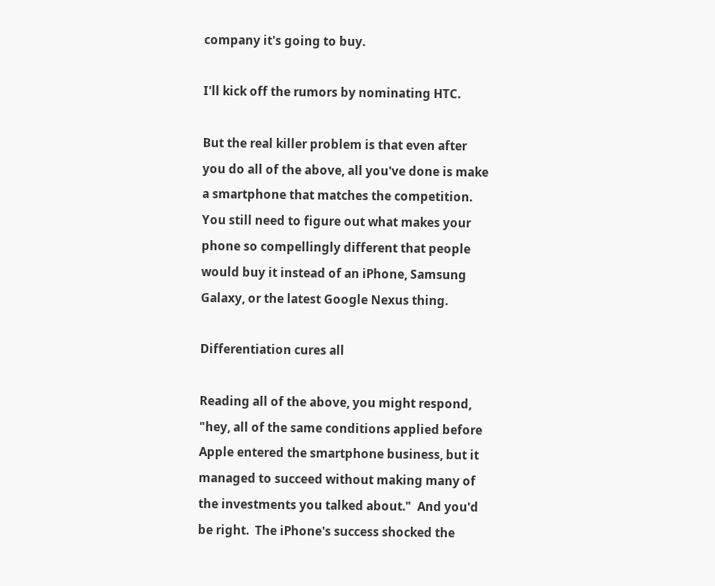company it's going to buy.

I'll kick off the rumors by nominating HTC.

But the real killer problem is that even after you do all of the above, all you've done is make a smartphone that matches the competition.  You still need to figure out what makes your phone so compellingly different that people would buy it instead of an iPhone, Samsung Galaxy, or the latest Google Nexus thing.

Differentiation cures all

Reading all of the above, you might respond, "hey, all of the same conditions applied before Apple entered the smartphone business, but it managed to succeed without making many of the investments you talked about."  And you'd be right.  The iPhone's success shocked the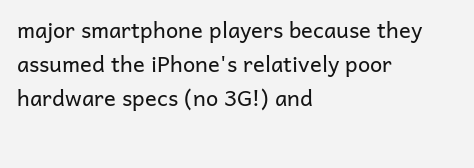major smartphone players because they assumed the iPhone's relatively poor hardware specs (no 3G!) and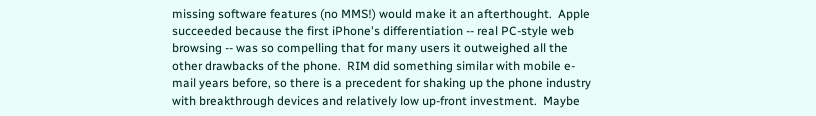missing software features (no MMS!) would make it an afterthought.  Apple succeeded because the first iPhone's differentiation -- real PC-style web browsing -- was so compelling that for many users it outweighed all the other drawbacks of the phone.  RIM did something similar with mobile e-mail years before, so there is a precedent for shaking up the phone industry with breakthrough devices and relatively low up-front investment.  Maybe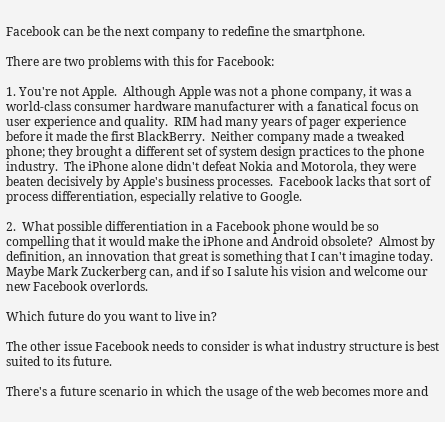Facebook can be the next company to redefine the smartphone.

There are two problems with this for Facebook:

1. You're not Apple.  Although Apple was not a phone company, it was a world-class consumer hardware manufacturer with a fanatical focus on user experience and quality.  RIM had many years of pager experience before it made the first BlackBerry.  Neither company made a tweaked phone; they brought a different set of system design practices to the phone industry.  The iPhone alone didn't defeat Nokia and Motorola, they were beaten decisively by Apple's business processes.  Facebook lacks that sort of process differentiation, especially relative to Google.

2.  What possible differentiation in a Facebook phone would be so compelling that it would make the iPhone and Android obsolete?  Almost by definition, an innovation that great is something that I can't imagine today.  Maybe Mark Zuckerberg can, and if so I salute his vision and welcome our new Facebook overlords.

Which future do you want to live in?

The other issue Facebook needs to consider is what industry structure is best suited to its future.

There's a future scenario in which the usage of the web becomes more and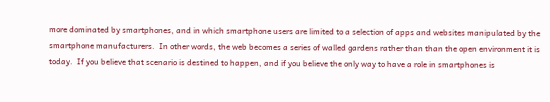more dominated by smartphones, and in which smartphone users are limited to a selection of apps and websites manipulated by the smartphone manufacturers.  In other words, the web becomes a series of walled gardens rather than than the open environment it is today.  If you believe that scenario is destined to happen, and if you believe the only way to have a role in smartphones is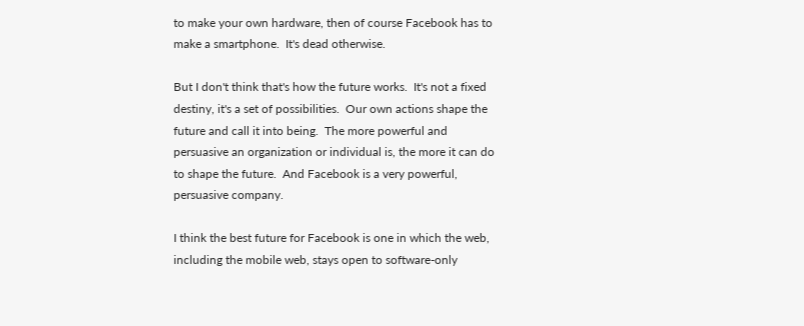to make your own hardware, then of course Facebook has to make a smartphone.  It's dead otherwise.

But I don't think that's how the future works.  It's not a fixed destiny, it's a set of possibilities.  Our own actions shape the future and call it into being.  The more powerful and persuasive an organization or individual is, the more it can do to shape the future.  And Facebook is a very powerful, persuasive company.

I think the best future for Facebook is one in which the web, including the mobile web, stays open to software-only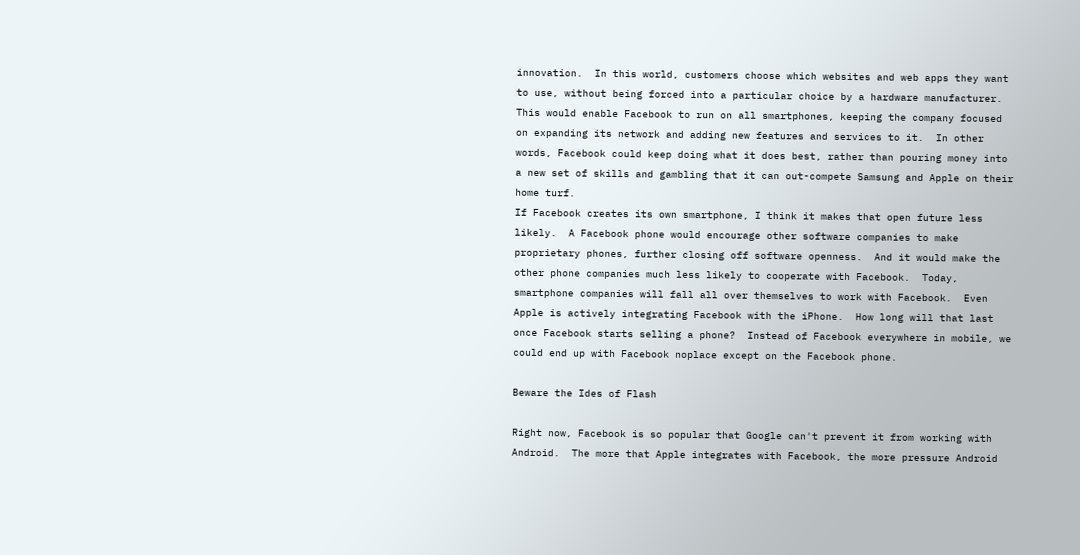innovation.  In this world, customers choose which websites and web apps they want to use, without being forced into a particular choice by a hardware manufacturer.  This would enable Facebook to run on all smartphones, keeping the company focused on expanding its network and adding new features and services to it.  In other words, Facebook could keep doing what it does best, rather than pouring money into a new set of skills and gambling that it can out-compete Samsung and Apple on their home turf.
If Facebook creates its own smartphone, I think it makes that open future less likely.  A Facebook phone would encourage other software companies to make proprietary phones, further closing off software openness.  And it would make the other phone companies much less likely to cooperate with Facebook.  Today, smartphone companies will fall all over themselves to work with Facebook.  Even Apple is actively integrating Facebook with the iPhone.  How long will that last once Facebook starts selling a phone?  Instead of Facebook everywhere in mobile, we could end up with Facebook noplace except on the Facebook phone.

Beware the Ides of Flash

Right now, Facebook is so popular that Google can't prevent it from working with Android.  The more that Apple integrates with Facebook, the more pressure Android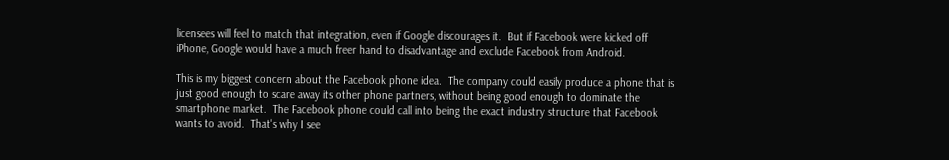licensees will feel to match that integration, even if Google discourages it.  But if Facebook were kicked off iPhone, Google would have a much freer hand to disadvantage and exclude Facebook from Android.

This is my biggest concern about the Facebook phone idea.  The company could easily produce a phone that is just good enough to scare away its other phone partners, without being good enough to dominate the smartphone market.  The Facebook phone could call into being the exact industry structure that Facebook wants to avoid.  That's why I see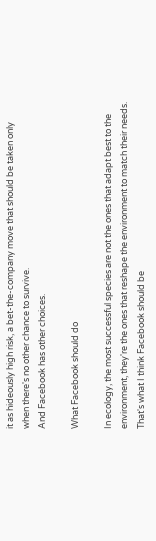it as hideously high risk, a bet-the-company move that should be taken only when there's no other chance to survive.
And Facebook has other choices.

What Facebook should do

In ecology, the most successful species are not the ones that adapt best to the environment, they're the ones that reshape the environment to match their needs.  That's what I think Facebook should be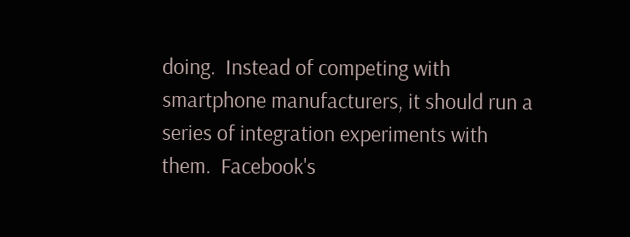doing.  Instead of competing with smartphone manufacturers, it should run a series of integration experiments with them.  Facebook's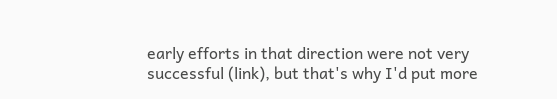early efforts in that direction were not very successful (link), but that's why I'd put more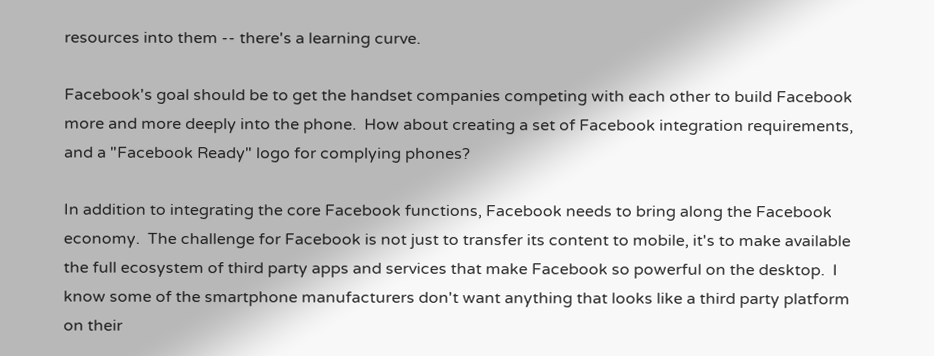resources into them -- there's a learning curve.

Facebook's goal should be to get the handset companies competing with each other to build Facebook more and more deeply into the phone.  How about creating a set of Facebook integration requirements, and a "Facebook Ready" logo for complying phones?

In addition to integrating the core Facebook functions, Facebook needs to bring along the Facebook economy.  The challenge for Facebook is not just to transfer its content to mobile, it's to make available the full ecosystem of third party apps and services that make Facebook so powerful on the desktop.  I know some of the smartphone manufacturers don't want anything that looks like a third party platform on their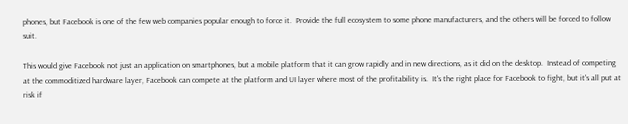phones, but Facebook is one of the few web companies popular enough to force it.  Provide the full ecosystem to some phone manufacturers, and the others will be forced to follow suit.

This would give Facebook not just an application on smartphones, but a mobile platform that it can grow rapidly and in new directions, as it did on the desktop.  Instead of competing at the commoditized hardware layer, Facebook can compete at the platform and UI layer where most of the profitability is.  It's the right place for Facebook to fight, but it's all put at risk if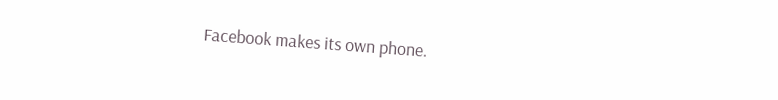Facebook makes its own phone.